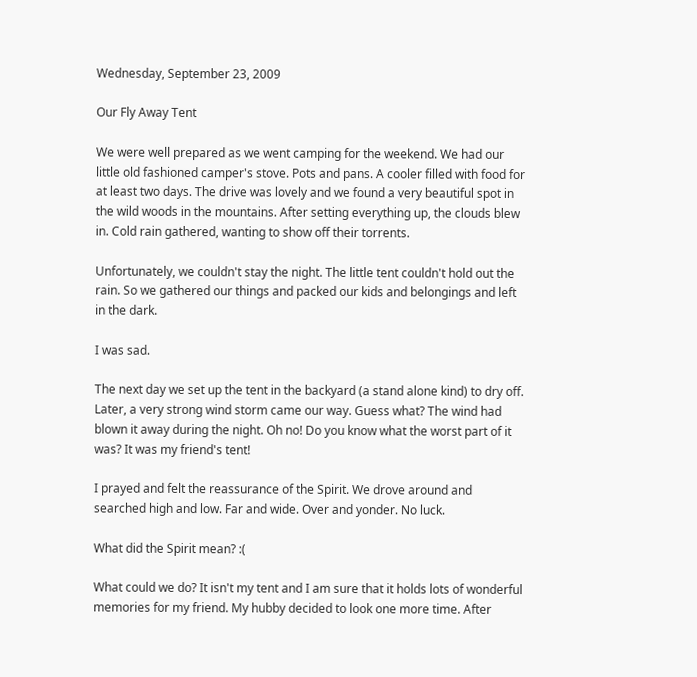Wednesday, September 23, 2009

Our Fly Away Tent

We were well prepared as we went camping for the weekend. We had our little old fashioned camper's stove. Pots and pans. A cooler filled with food for at least two days. The drive was lovely and we found a very beautiful spot in the wild woods in the mountains. After setting everything up, the clouds blew in. Cold rain gathered, wanting to show off their torrents.

Unfortunately, we couldn't stay the night. The little tent couldn't hold out the rain. So we gathered our things and packed our kids and belongings and left in the dark.

I was sad.

The next day we set up the tent in the backyard (a stand alone kind) to dry off. Later, a very strong wind storm came our way. Guess what? The wind had blown it away during the night. Oh no! Do you know what the worst part of it was? It was my friend's tent!

I prayed and felt the reassurance of the Spirit. We drove around and searched high and low. Far and wide. Over and yonder. No luck.

What did the Spirit mean? :(

What could we do? It isn't my tent and I am sure that it holds lots of wonderful memories for my friend. My hubby decided to look one more time. After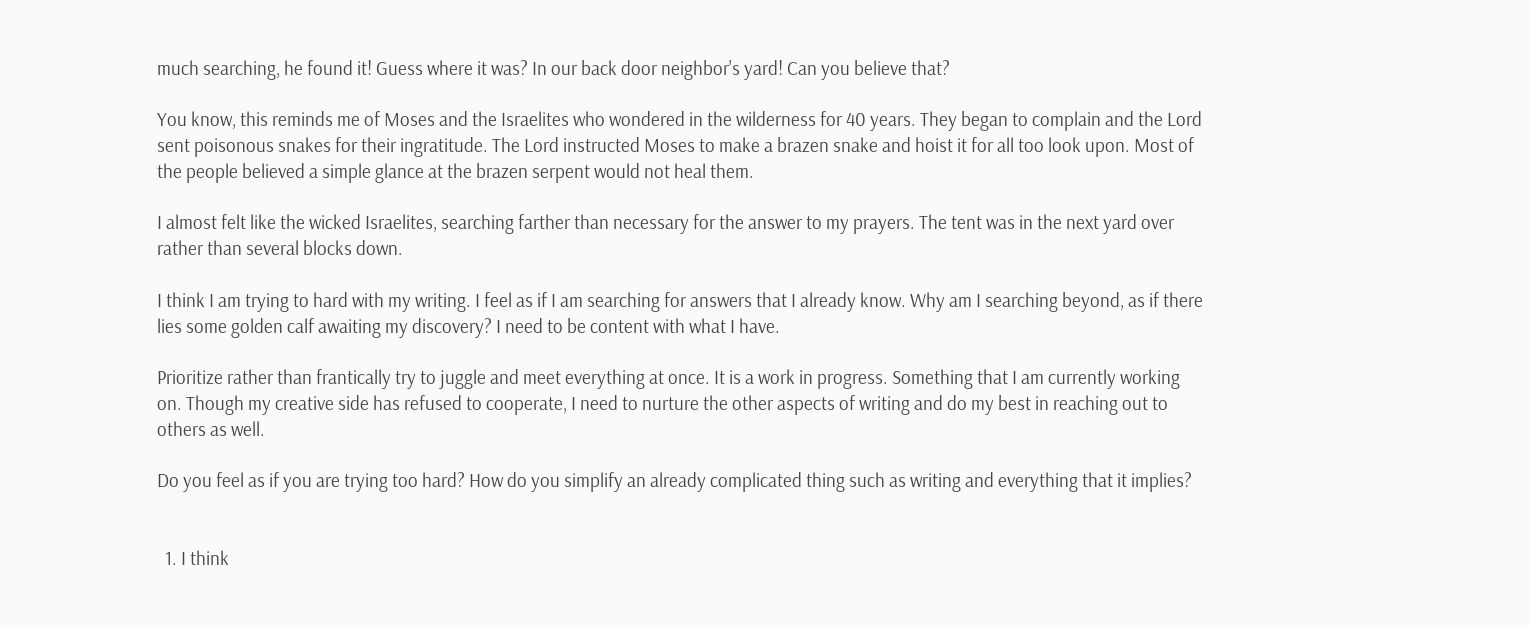much searching, he found it! Guess where it was? In our back door neighbor's yard! Can you believe that?

You know, this reminds me of Moses and the Israelites who wondered in the wilderness for 40 years. They began to complain and the Lord sent poisonous snakes for their ingratitude. The Lord instructed Moses to make a brazen snake and hoist it for all too look upon. Most of the people believed a simple glance at the brazen serpent would not heal them.

I almost felt like the wicked Israelites, searching farther than necessary for the answer to my prayers. The tent was in the next yard over rather than several blocks down.

I think I am trying to hard with my writing. I feel as if I am searching for answers that I already know. Why am I searching beyond, as if there lies some golden calf awaiting my discovery? I need to be content with what I have.

Prioritize rather than frantically try to juggle and meet everything at once. It is a work in progress. Something that I am currently working on. Though my creative side has refused to cooperate, I need to nurture the other aspects of writing and do my best in reaching out to others as well.

Do you feel as if you are trying too hard? How do you simplify an already complicated thing such as writing and everything that it implies?


  1. I think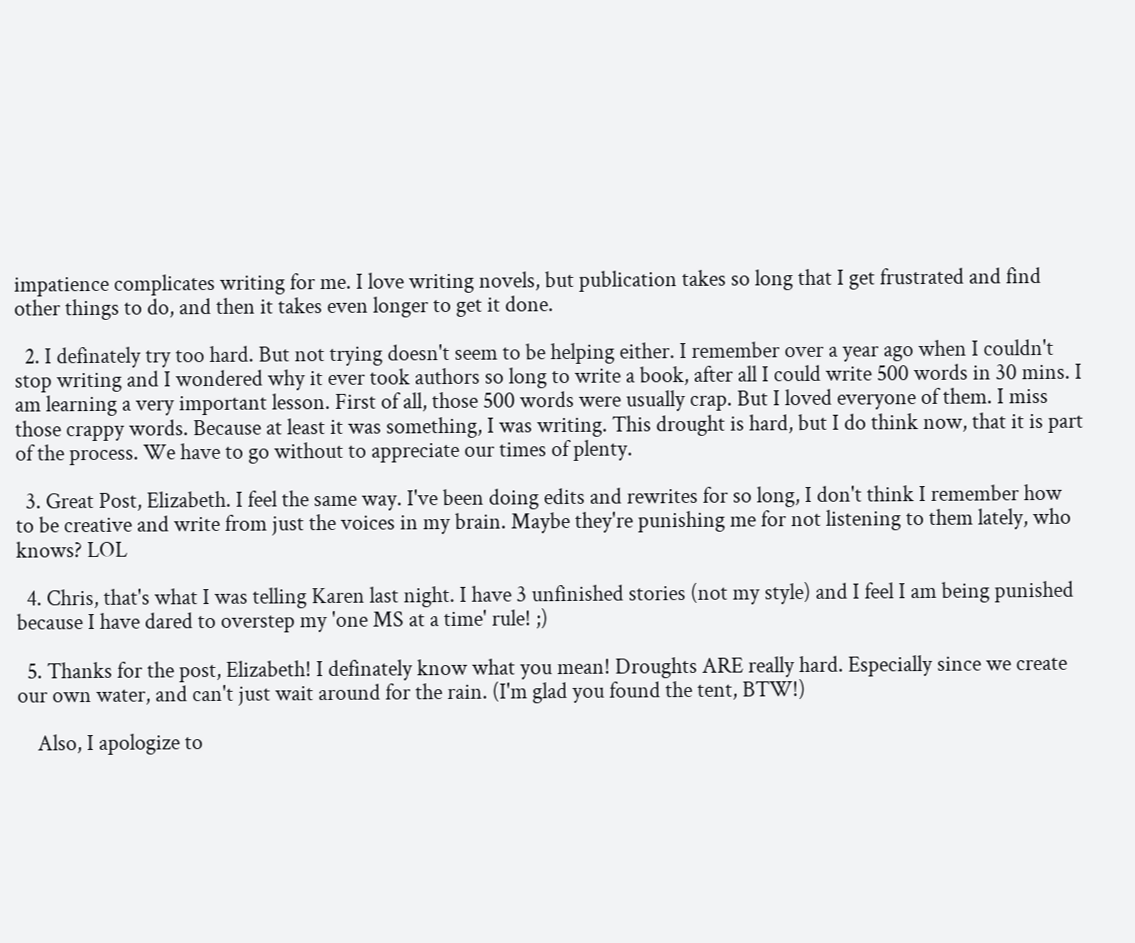impatience complicates writing for me. I love writing novels, but publication takes so long that I get frustrated and find other things to do, and then it takes even longer to get it done.

  2. I definately try too hard. But not trying doesn't seem to be helping either. I remember over a year ago when I couldn't stop writing and I wondered why it ever took authors so long to write a book, after all I could write 500 words in 30 mins. I am learning a very important lesson. First of all, those 500 words were usually crap. But I loved everyone of them. I miss those crappy words. Because at least it was something, I was writing. This drought is hard, but I do think now, that it is part of the process. We have to go without to appreciate our times of plenty.

  3. Great Post, Elizabeth. I feel the same way. I've been doing edits and rewrites for so long, I don't think I remember how to be creative and write from just the voices in my brain. Maybe they're punishing me for not listening to them lately, who knows? LOL

  4. Chris, that's what I was telling Karen last night. I have 3 unfinished stories (not my style) and I feel I am being punished because I have dared to overstep my 'one MS at a time' rule! ;)

  5. Thanks for the post, Elizabeth! I definately know what you mean! Droughts ARE really hard. Especially since we create our own water, and can't just wait around for the rain. (I'm glad you found the tent, BTW!)

    Also, I apologize to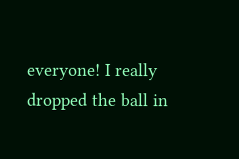everyone! I really dropped the ball in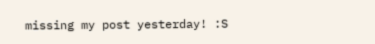missing my post yesterday! :S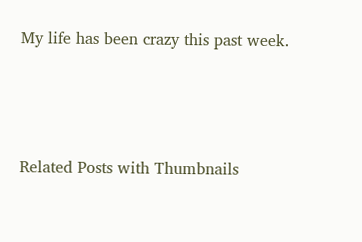My life has been crazy this past week.



Related Posts with Thumbnails